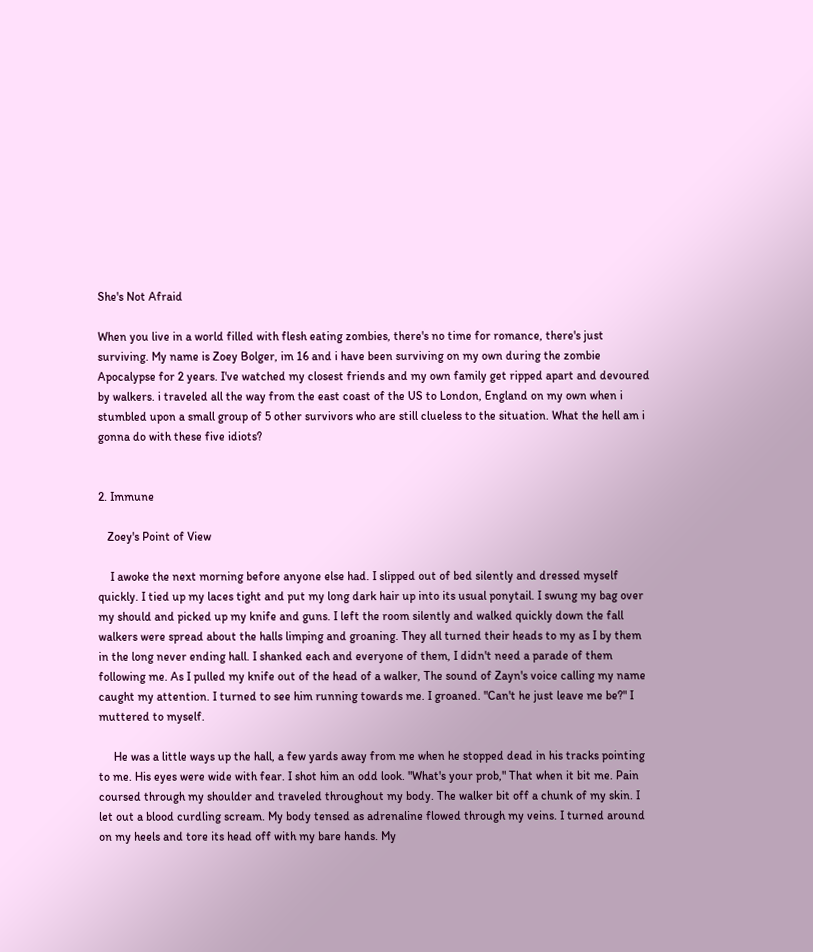She's Not Afraid

When you live in a world filled with flesh eating zombies, there's no time for romance, there's just surviving. My name is Zoey Bolger, im 16 and i have been surviving on my own during the zombie Apocalypse for 2 years. I've watched my closest friends and my own family get ripped apart and devoured by walkers. i traveled all the way from the east coast of the US to London, England on my own when i stumbled upon a small group of 5 other survivors who are still clueless to the situation. What the hell am i gonna do with these five idiots?


2. Immune

   Zoey's Point of View

    I awoke the next morning before anyone else had. I slipped out of bed silently and dressed myself quickly. I tied up my laces tight and put my long dark hair up into its usual ponytail. I swung my bag over my should and picked up my knife and guns. I left the room silently and walked quickly down the fall walkers were spread about the halls limping and groaning. They all turned their heads to my as I by them in the long never ending hall. I shanked each and everyone of them, I didn't need a parade of them following me. As I pulled my knife out of the head of a walker, The sound of Zayn's voice calling my name caught my attention. I turned to see him running towards me. I groaned. "Can't he just leave me be?" I muttered to myself.

     He was a little ways up the hall, a few yards away from me when he stopped dead in his tracks pointing to me. His eyes were wide with fear. I shot him an odd look. "What's your prob," That when it bit me. Pain coursed through my shoulder and traveled throughout my body. The walker bit off a chunk of my skin. I let out a blood curdling scream. My body tensed as adrenaline flowed through my veins. I turned around on my heels and tore its head off with my bare hands. My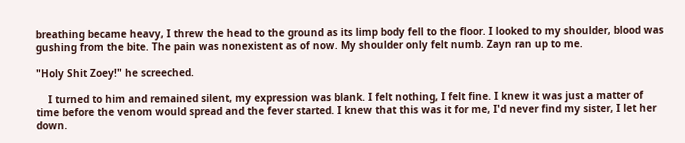breathing became heavy, I threw the head to the ground as its limp body fell to the floor. I looked to my shoulder, blood was gushing from the bite. The pain was nonexistent as of now. My shoulder only felt numb. Zayn ran up to me.

"Holy Shit Zoey!" he screeched.

    I turned to him and remained silent, my expression was blank. I felt nothing, I felt fine. I knew it was just a matter of time before the venom would spread and the fever started. I knew that this was it for me, I'd never find my sister, I let her down.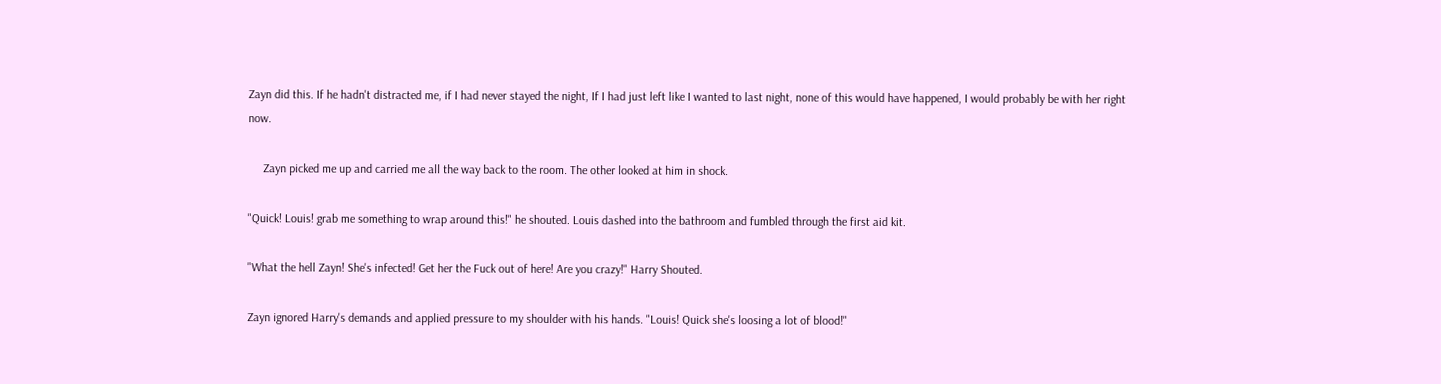Zayn did this. If he hadn't distracted me, if I had never stayed the night, If I had just left like I wanted to last night, none of this would have happened, I would probably be with her right now.

     Zayn picked me up and carried me all the way back to the room. The other looked at him in shock.

"Quick! Louis! grab me something to wrap around this!" he shouted. Louis dashed into the bathroom and fumbled through the first aid kit.

"What the hell Zayn! She's infected! Get her the Fuck out of here! Are you crazy!" Harry Shouted.

Zayn ignored Harry's demands and applied pressure to my shoulder with his hands. "Louis! Quick she's loosing a lot of blood!"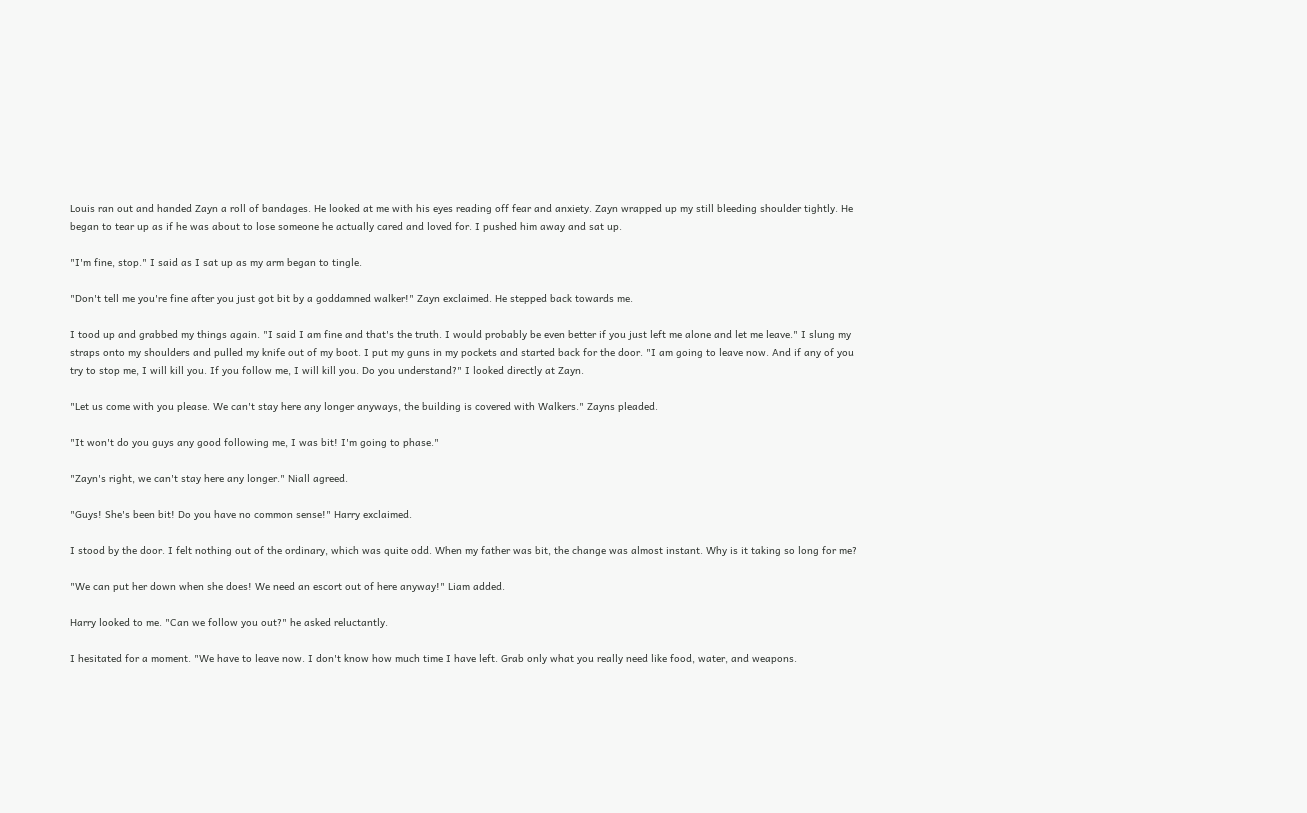Louis ran out and handed Zayn a roll of bandages. He looked at me with his eyes reading off fear and anxiety. Zayn wrapped up my still bleeding shoulder tightly. He began to tear up as if he was about to lose someone he actually cared and loved for. I pushed him away and sat up.

"I'm fine, stop." I said as I sat up as my arm began to tingle.

"Don't tell me you're fine after you just got bit by a goddamned walker!" Zayn exclaimed. He stepped back towards me.

I tood up and grabbed my things again. "I said I am fine and that's the truth. I would probably be even better if you just left me alone and let me leave." I slung my straps onto my shoulders and pulled my knife out of my boot. I put my guns in my pockets and started back for the door. "I am going to leave now. And if any of you try to stop me, I will kill you. If you follow me, I will kill you. Do you understand?" I looked directly at Zayn.

"Let us come with you please. We can't stay here any longer anyways, the building is covered with Walkers." Zayns pleaded.

"It won't do you guys any good following me, I was bit! I'm going to phase."

"Zayn's right, we can't stay here any longer." Niall agreed.

"Guys! She's been bit! Do you have no common sense!" Harry exclaimed.

I stood by the door. I felt nothing out of the ordinary, which was quite odd. When my father was bit, the change was almost instant. Why is it taking so long for me?

"We can put her down when she does! We need an escort out of here anyway!" Liam added.

Harry looked to me. "Can we follow you out?" he asked reluctantly.

I hesitated for a moment. "We have to leave now. I don't know how much time I have left. Grab only what you really need like food, water, and weapons.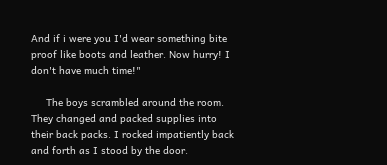And if i were you I'd wear something bite proof like boots and leather. Now hurry! I don't have much time!"

     The boys scrambled around the room. They changed and packed supplies into their back packs. I rocked impatiently back and forth as I stood by the door.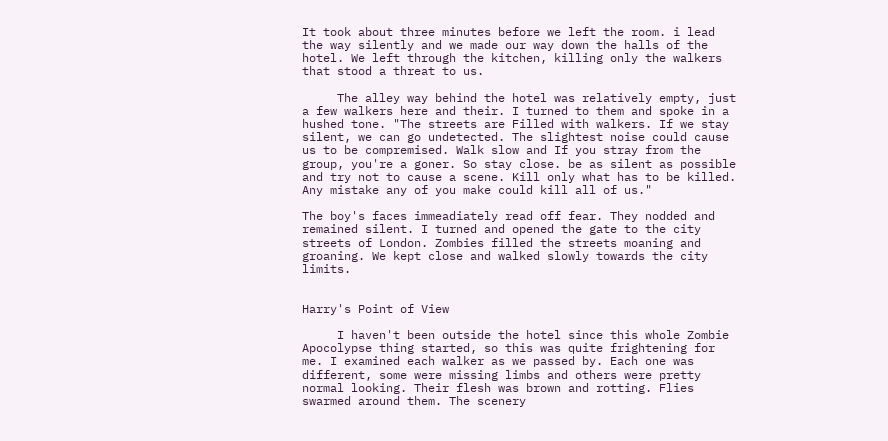It took about three minutes before we left the room. i lead the way silently and we made our way down the halls of the hotel. We left through the kitchen, killing only the walkers that stood a threat to us.

     The alley way behind the hotel was relatively empty, just a few walkers here and their. I turned to them and spoke in a hushed tone. "The streets are Filled with walkers. If we stay silent, we can go undetected. The slightest noise could cause us to be compremised. Walk slow and If you stray from the group, you're a goner. So stay close. be as silent as possible and try not to cause a scene. Kill only what has to be killed. Any mistake any of you make could kill all of us."

The boy's faces immeadiately read off fear. They nodded and remained silent. I turned and opened the gate to the city streets of London. Zombies filled the streets moaning and groaning. We kept close and walked slowly towards the city limits.


Harry's Point of View

     I haven't been outside the hotel since this whole Zombie Apocolypse thing started, so this was quite frightening for me. I examined each walker as we passed by. Each one was different, some were missing limbs and others were pretty normal looking. Their flesh was brown and rotting. Flies swarmed around them. The scenery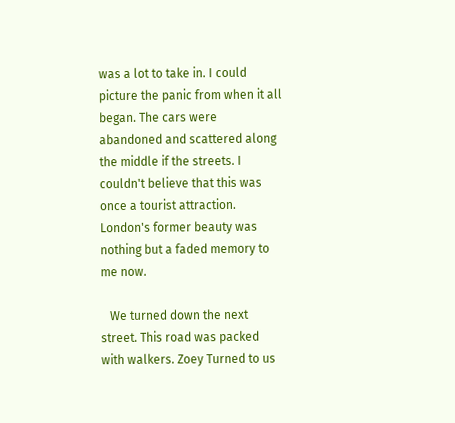was a lot to take in. I could picture the panic from when it all began. The cars were abandoned and scattered along the middle if the streets. I couldn't believe that this was once a tourist attraction. London's former beauty was nothing but a faded memory to me now.

   We turned down the next street. This road was packed with walkers. Zoey Turned to us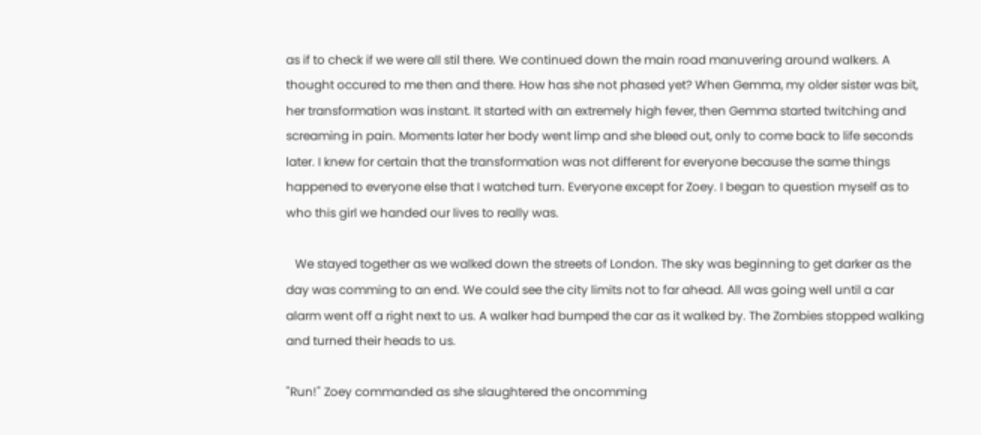as if to check if we were all stil there. We continued down the main road manuvering around walkers. A thought occured to me then and there. How has she not phased yet? When Gemma, my older sister was bit, her transformation was instant. It started with an extremely high fever, then Gemma started twitching and screaming in pain. Moments later her body went limp and she bleed out, only to come back to life seconds later. I knew for certain that the transformation was not different for everyone because the same things happened to everyone else that I watched turn. Everyone except for Zoey. I began to question myself as to who this girl we handed our lives to really was.

   We stayed together as we walked down the streets of London. The sky was beginning to get darker as the day was comming to an end. We could see the city limits not to far ahead. All was going well until a car alarm went off a right next to us. A walker had bumped the car as it walked by. The Zombies stopped walking and turned their heads to us.

"Run!" Zoey commanded as she slaughtered the oncomming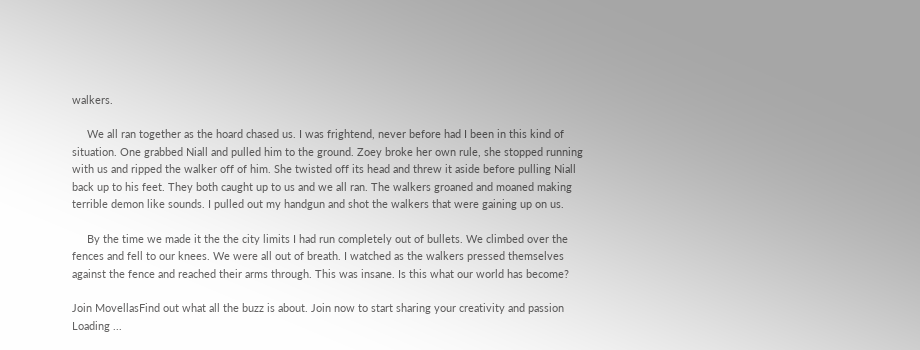walkers.

     We all ran together as the hoard chased us. I was frightend, never before had I been in this kind of situation. One grabbed Niall and pulled him to the ground. Zoey broke her own rule, she stopped running with us and ripped the walker off of him. She twisted off its head and threw it aside before pulling Niall back up to his feet. They both caught up to us and we all ran. The walkers groaned and moaned making terrible demon like sounds. I pulled out my handgun and shot the walkers that were gaining up on us.

     By the time we made it the the city limits I had run completely out of bullets. We climbed over the fences and fell to our knees. We were all out of breath. I watched as the walkers pressed themselves against the fence and reached their arms through. This was insane. Is this what our world has become?

Join MovellasFind out what all the buzz is about. Join now to start sharing your creativity and passion
Loading ...